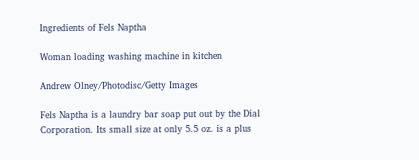Ingredients of Fels Naptha

Woman loading washing machine in kitchen

Andrew Olney/Photodisc/Getty Images

Fels Naptha is a laundry bar soap put out by the Dial Corporation. Its small size at only 5.5 oz. is a plus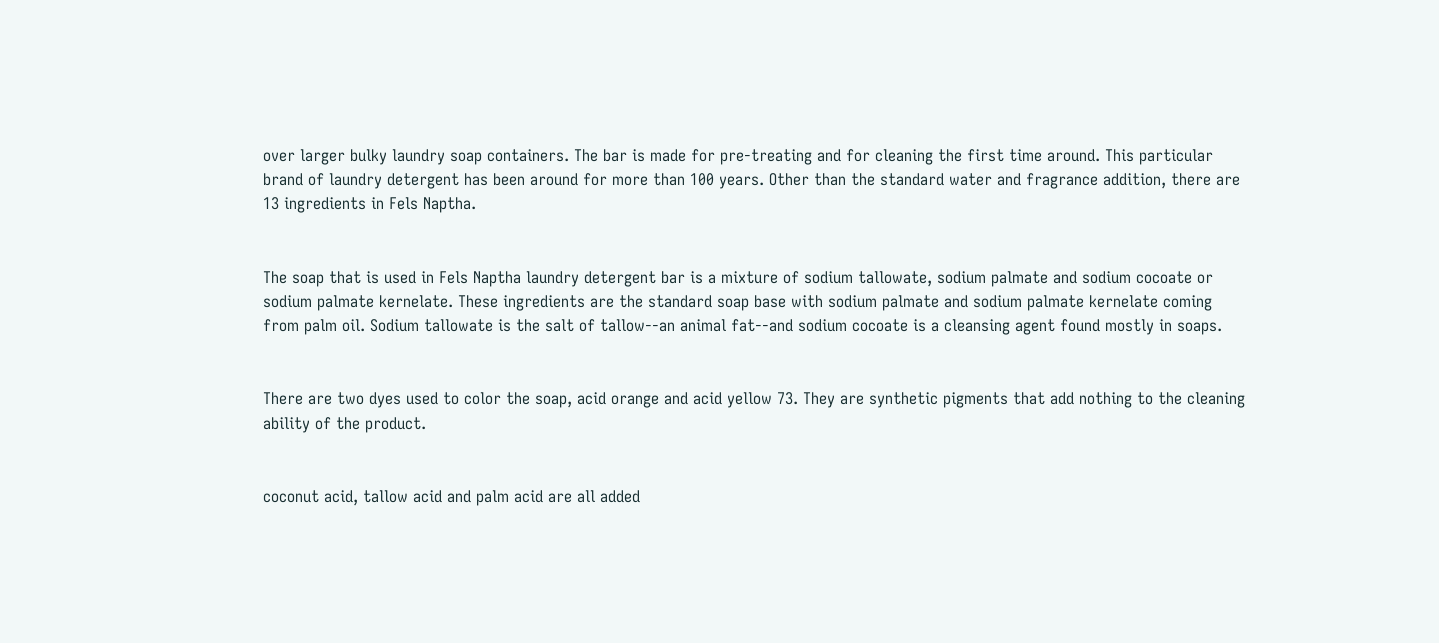over larger bulky laundry soap containers. The bar is made for pre-treating and for cleaning the first time around. This particular brand of laundry detergent has been around for more than 100 years. Other than the standard water and fragrance addition, there are 13 ingredients in Fels Naptha.


The soap that is used in Fels Naptha laundry detergent bar is a mixture of sodium tallowate, sodium palmate and sodium cocoate or sodium palmate kernelate. These ingredients are the standard soap base with sodium palmate and sodium palmate kernelate coming from palm oil. Sodium tallowate is the salt of tallow--an animal fat--and sodium cocoate is a cleansing agent found mostly in soaps.


There are two dyes used to color the soap, acid orange and acid yellow 73. They are synthetic pigments that add nothing to the cleaning ability of the product.


coconut acid, tallow acid and palm acid are all added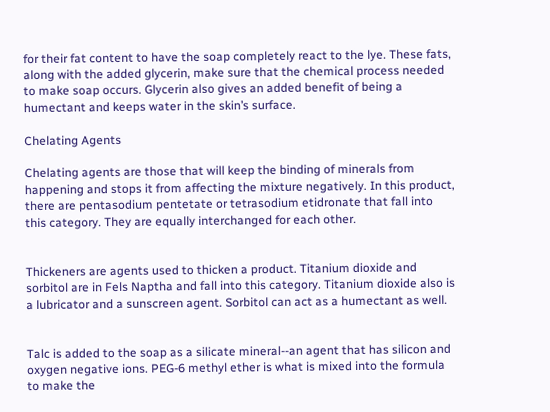for their fat content to have the soap completely react to the lye. These fats, along with the added glycerin, make sure that the chemical process needed to make soap occurs. Glycerin also gives an added benefit of being a humectant and keeps water in the skin’s surface.

Chelating Agents

Chelating agents are those that will keep the binding of minerals from happening and stops it from affecting the mixture negatively. In this product, there are pentasodium pentetate or tetrasodium etidronate that fall into this category. They are equally interchanged for each other.


Thickeners are agents used to thicken a product. Titanium dioxide and sorbitol are in Fels Naptha and fall into this category. Titanium dioxide also is a lubricator and a sunscreen agent. Sorbitol can act as a humectant as well.


Talc is added to the soap as a silicate mineral--an agent that has silicon and oxygen negative ions. PEG-6 methyl ether is what is mixed into the formula to make the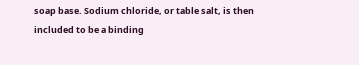soap base. Sodium chloride, or table salt, is then included to be a binding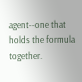agent--one that holds the formula together.